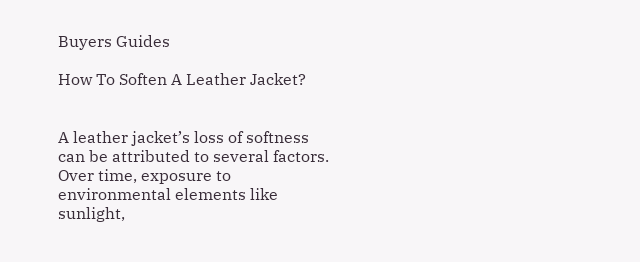Buyers Guides

How To Soften A Leather Jacket?


A leather jacket’s loss of softness can be attributed to several factors. Over time, exposure to environmental elements like sunlight,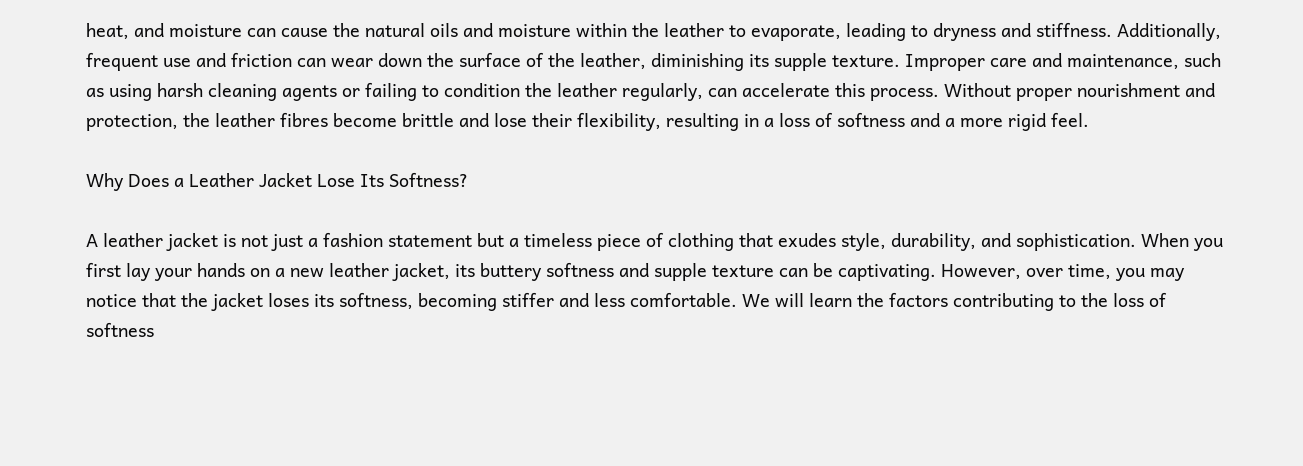heat, and moisture can cause the natural oils and moisture within the leather to evaporate, leading to dryness and stiffness. Additionally, frequent use and friction can wear down the surface of the leather, diminishing its supple texture. Improper care and maintenance, such as using harsh cleaning agents or failing to condition the leather regularly, can accelerate this process. Without proper nourishment and protection, the leather fibres become brittle and lose their flexibility, resulting in a loss of softness and a more rigid feel.

Why Does a Leather Jacket Lose Its Softness?

A leather jacket is not just a fashion statement but a timeless piece of clothing that exudes style, durability, and sophistication. When you first lay your hands on a new leather jacket, its buttery softness and supple texture can be captivating. However, over time, you may notice that the jacket loses its softness, becoming stiffer and less comfortable. We will learn the factors contributing to the loss of softness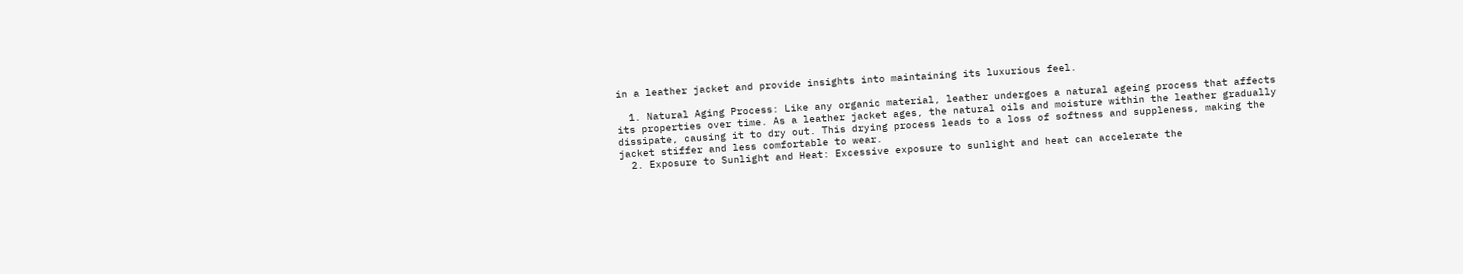in a leather jacket and provide insights into maintaining its luxurious feel.

  1. Natural Aging Process: Like any organic material, leather undergoes a natural ageing process that affects its properties over time. As a leather jacket ages, the natural oils and moisture within the leather gradually dissipate, causing it to dry out. This drying process leads to a loss of softness and suppleness, making the jacket stiffer and less comfortable to wear.
  2. Exposure to Sunlight and Heat: Excessive exposure to sunlight and heat can accelerate the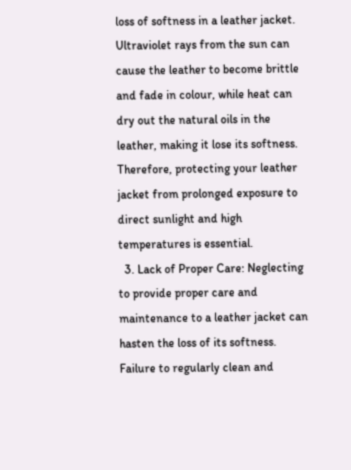loss of softness in a leather jacket. Ultraviolet rays from the sun can cause the leather to become brittle and fade in colour, while heat can dry out the natural oils in the leather, making it lose its softness. Therefore, protecting your leather jacket from prolonged exposure to direct sunlight and high temperatures is essential.
  3. Lack of Proper Care: Neglecting to provide proper care and maintenance to a leather jacket can hasten the loss of its softness. Failure to regularly clean and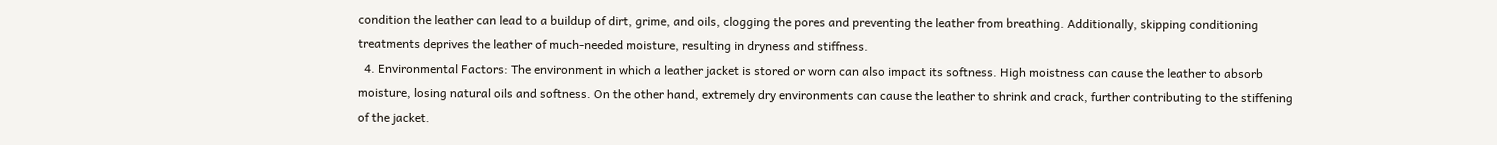condition the leather can lead to a buildup of dirt, grime, and oils, clogging the pores and preventing the leather from breathing. Additionally, skipping conditioning treatments deprives the leather of much-needed moisture, resulting in dryness and stiffness.
  4. Environmental Factors: The environment in which a leather jacket is stored or worn can also impact its softness. High moistness can cause the leather to absorb moisture, losing natural oils and softness. On the other hand, extremely dry environments can cause the leather to shrink and crack, further contributing to the stiffening of the jacket.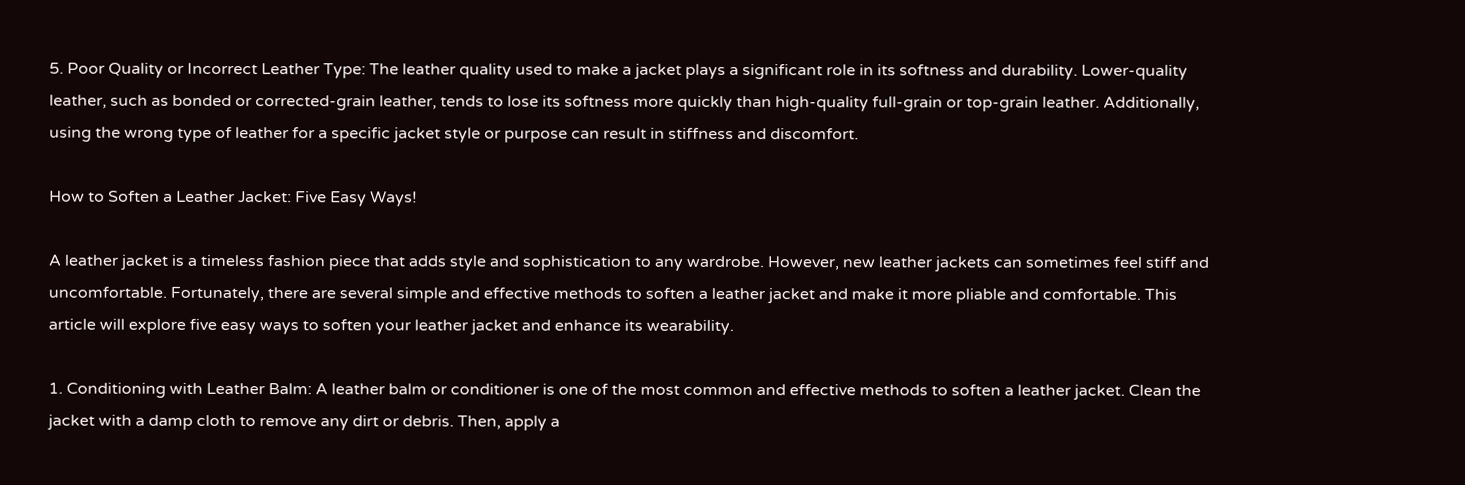5. Poor Quality or Incorrect Leather Type: The leather quality used to make a jacket plays a significant role in its softness and durability. Lower-quality leather, such as bonded or corrected-grain leather, tends to lose its softness more quickly than high-quality full-grain or top-grain leather. Additionally, using the wrong type of leather for a specific jacket style or purpose can result in stiffness and discomfort.

How to Soften a Leather Jacket: Five Easy Ways!

A leather jacket is a timeless fashion piece that adds style and sophistication to any wardrobe. However, new leather jackets can sometimes feel stiff and uncomfortable. Fortunately, there are several simple and effective methods to soften a leather jacket and make it more pliable and comfortable. This article will explore five easy ways to soften your leather jacket and enhance its wearability.

1. Conditioning with Leather Balm: A leather balm or conditioner is one of the most common and effective methods to soften a leather jacket. Clean the jacket with a damp cloth to remove any dirt or debris. Then, apply a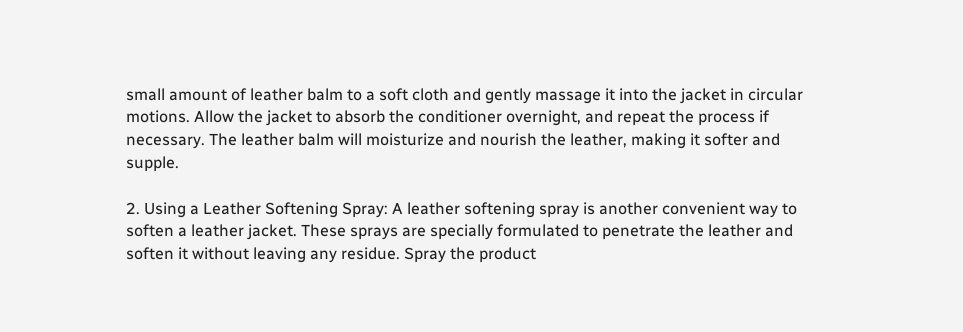small amount of leather balm to a soft cloth and gently massage it into the jacket in circular motions. Allow the jacket to absorb the conditioner overnight, and repeat the process if necessary. The leather balm will moisturize and nourish the leather, making it softer and supple.

2. Using a Leather Softening Spray: A leather softening spray is another convenient way to soften a leather jacket. These sprays are specially formulated to penetrate the leather and soften it without leaving any residue. Spray the product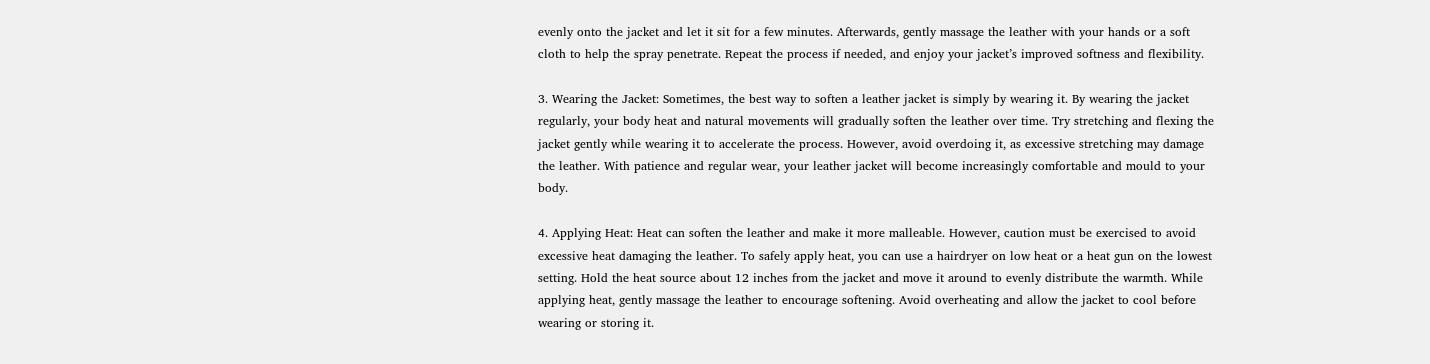evenly onto the jacket and let it sit for a few minutes. Afterwards, gently massage the leather with your hands or a soft cloth to help the spray penetrate. Repeat the process if needed, and enjoy your jacket’s improved softness and flexibility.

3. Wearing the Jacket: Sometimes, the best way to soften a leather jacket is simply by wearing it. By wearing the jacket regularly, your body heat and natural movements will gradually soften the leather over time. Try stretching and flexing the jacket gently while wearing it to accelerate the process. However, avoid overdoing it, as excessive stretching may damage the leather. With patience and regular wear, your leather jacket will become increasingly comfortable and mould to your body.

4. Applying Heat: Heat can soften the leather and make it more malleable. However, caution must be exercised to avoid excessive heat damaging the leather. To safely apply heat, you can use a hairdryer on low heat or a heat gun on the lowest setting. Hold the heat source about 12 inches from the jacket and move it around to evenly distribute the warmth. While applying heat, gently massage the leather to encourage softening. Avoid overheating and allow the jacket to cool before wearing or storing it.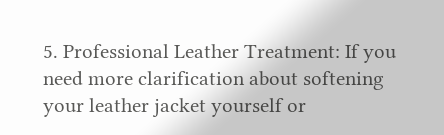5. Professional Leather Treatment: If you need more clarification about softening your leather jacket yourself or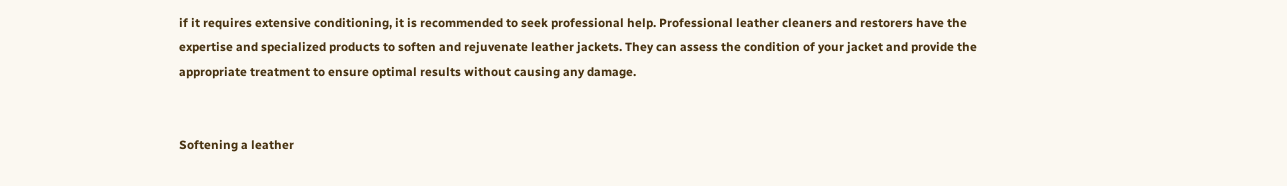if it requires extensive conditioning, it is recommended to seek professional help. Professional leather cleaners and restorers have the expertise and specialized products to soften and rejuvenate leather jackets. They can assess the condition of your jacket and provide the appropriate treatment to ensure optimal results without causing any damage.


Softening a leather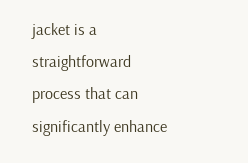jacket is a straightforward process that can significantly enhance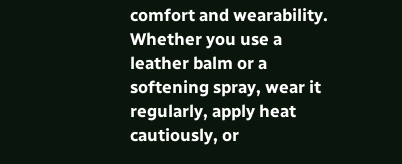comfort and wearability. Whether you use a leather balm or a softening spray, wear it regularly, apply heat cautiously, or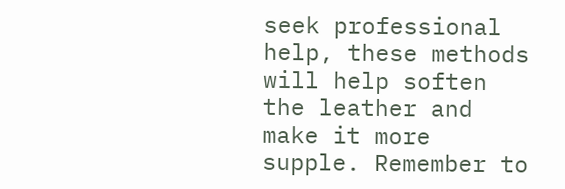seek professional help, these methods will help soften the leather and make it more supple. Remember to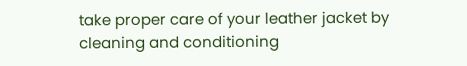take proper care of your leather jacket by cleaning and conditioning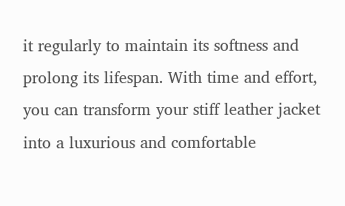it regularly to maintain its softness and prolong its lifespan. With time and effort, you can transform your stiff leather jacket into a luxurious and comfortable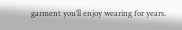garment you’ll enjoy wearing for years.